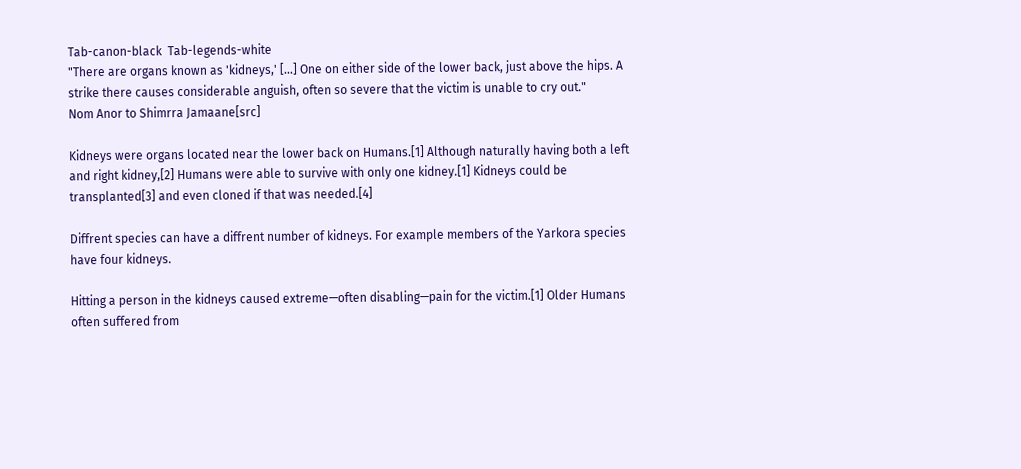Tab-canon-black  Tab-legends-white
"There are organs known as 'kidneys,' [...] One on either side of the lower back, just above the hips. A strike there causes considerable anguish, often so severe that the victim is unable to cry out."
Nom Anor to Shimrra Jamaane[src]

Kidneys were organs located near the lower back on Humans.[1] Although naturally having both a left and right kidney,[2] Humans were able to survive with only one kidney.[1] Kidneys could be transplanted[3] and even cloned if that was needed.[4]

Diffrent species can have a diffrent number of kidneys. For example members of the Yarkora species have four kidneys.

Hitting a person in the kidneys caused extreme—often disabling—pain for the victim.[1] Older Humans often suffered from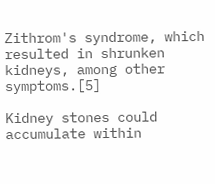Zithrom's syndrome, which resulted in shrunken kidneys, among other symptoms.[5]

Kidney stones could accumulate within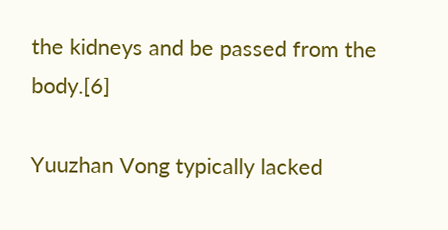the kidneys and be passed from the body.[6]

Yuuzhan Vong typically lacked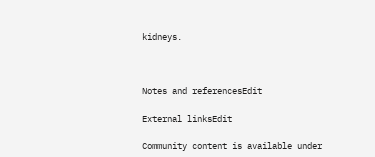kidneys.



Notes and referencesEdit

External linksEdit

Community content is available under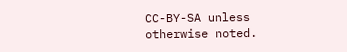CC-BY-SA unless otherwise noted.